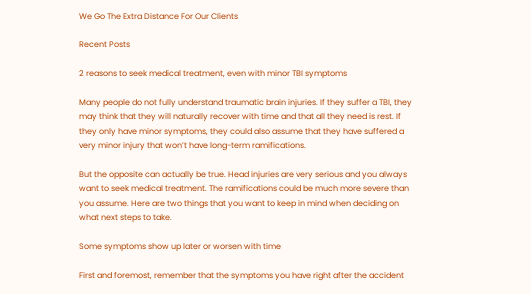We Go The Extra Distance For Our Clients

Recent Posts

2 reasons to seek medical treatment, even with minor TBI symptoms

Many people do not fully understand traumatic brain injuries. If they suffer a TBI, they may think that they will naturally recover with time and that all they need is rest. If they only have minor symptoms, they could also assume that they have suffered a very minor injury that won’t have long-term ramifications.

But the opposite can actually be true. Head injuries are very serious and you always want to seek medical treatment. The ramifications could be much more severe than you assume. Here are two things that you want to keep in mind when deciding on what next steps to take.

Some symptoms show up later or worsen with time

First and foremost, remember that the symptoms you have right after the accident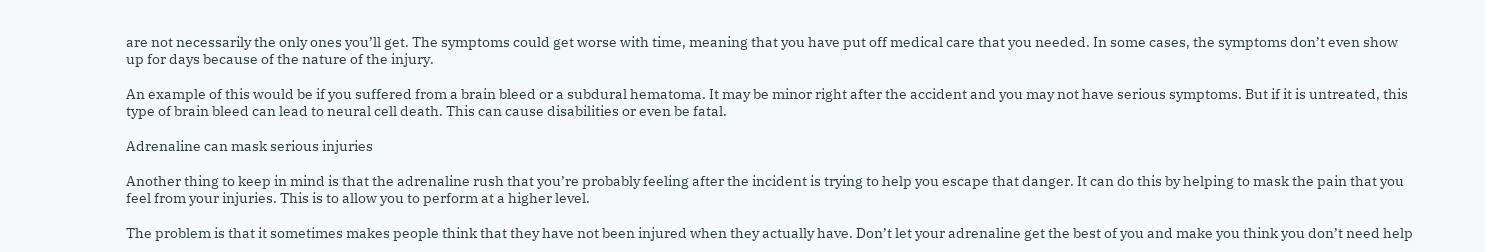are not necessarily the only ones you’ll get. The symptoms could get worse with time, meaning that you have put off medical care that you needed. In some cases, the symptoms don’t even show up for days because of the nature of the injury.

An example of this would be if you suffered from a brain bleed or a subdural hematoma. It may be minor right after the accident and you may not have serious symptoms. But if it is untreated, this type of brain bleed can lead to neural cell death. This can cause disabilities or even be fatal.

Adrenaline can mask serious injuries

Another thing to keep in mind is that the adrenaline rush that you’re probably feeling after the incident is trying to help you escape that danger. It can do this by helping to mask the pain that you feel from your injuries. This is to allow you to perform at a higher level.

The problem is that it sometimes makes people think that they have not been injured when they actually have. Don’t let your adrenaline get the best of you and make you think you don’t need help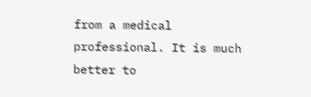from a medical professional. It is much better to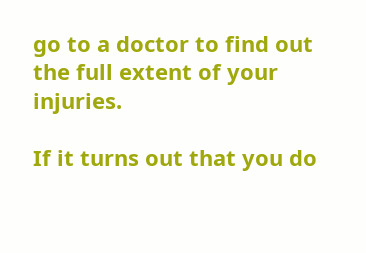go to a doctor to find out the full extent of your injuries.

If it turns out that you do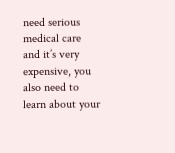need serious medical care and it’s very expensive, you also need to learn about your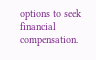options to seek financial compensation.